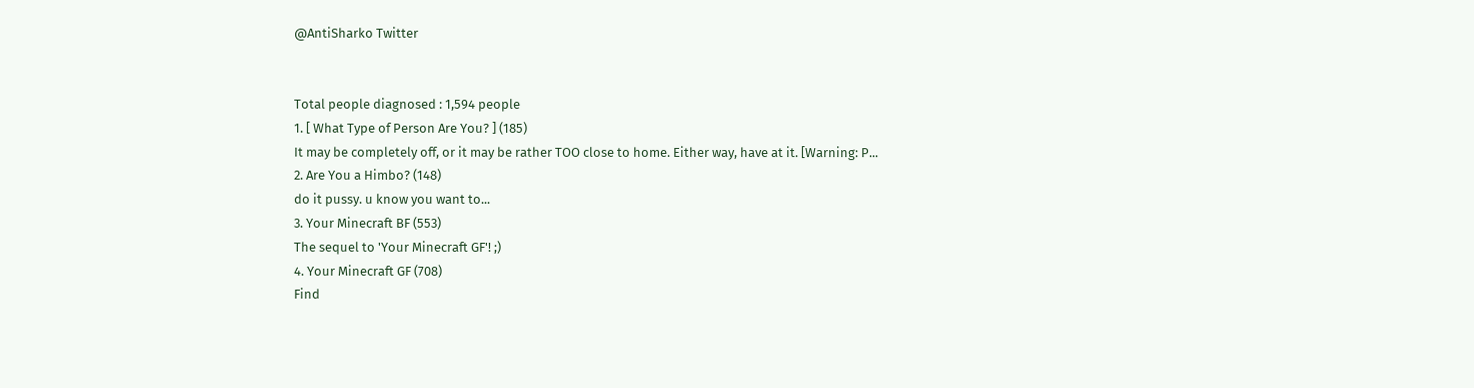@AntiSharko Twitter


Total people diagnosed : 1,594 people
1. [ What Type of Person Are You? ] (185)
It may be completely off, or it may be rather TOO close to home. Either way, have at it. [Warning: P...
2. Are You a Himbo? (148)
do it pussy. u know you want to...
3. Your Minecraft BF (553)
The sequel to 'Your Minecraft GF'! ;)
4. Your Minecraft GF (708)
Find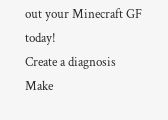out your Minecraft GF today!
Create a diagnosis
Make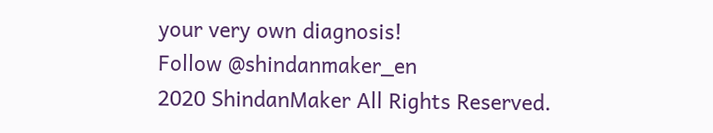your very own diagnosis!
Follow @shindanmaker_en
2020 ShindanMaker All Rights Reserved.